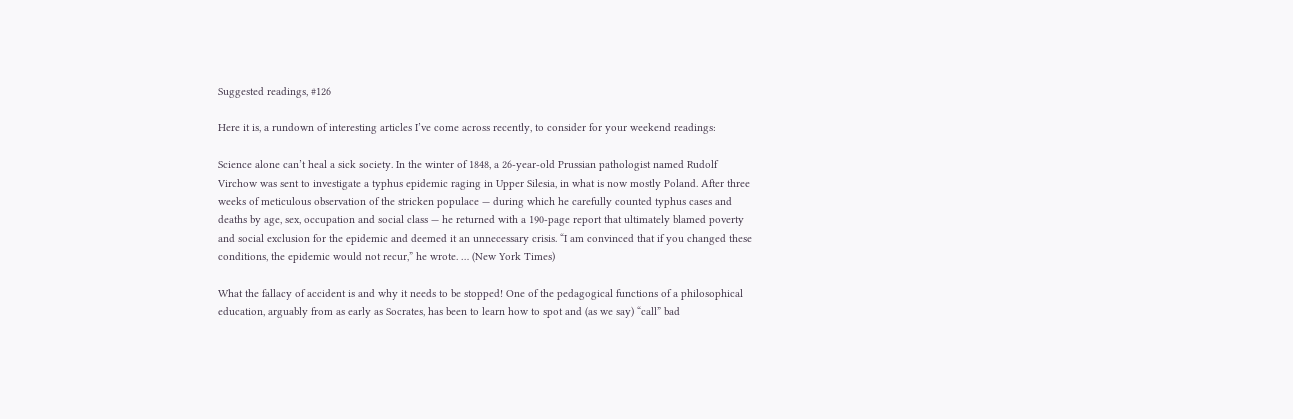Suggested readings, #126

Here it is, a rundown of interesting articles I’ve come across recently, to consider for your weekend readings:

Science alone can’t heal a sick society. In the winter of 1848, a 26-year-old Prussian pathologist named Rudolf Virchow was sent to investigate a typhus epidemic raging in Upper Silesia, in what is now mostly Poland. After three weeks of meticulous observation of the stricken populace — during which he carefully counted typhus cases and deaths by age, sex, occupation and social class — he returned with a 190-page report that ultimately blamed poverty and social exclusion for the epidemic and deemed it an unnecessary crisis. “I am convinced that if you changed these conditions, the epidemic would not recur,” he wrote. … (New York Times)

What the fallacy of accident is and why it needs to be stopped! One of the pedagogical functions of a philosophical education, arguably from as early as Socrates, has been to learn how to spot and (as we say) “call” bad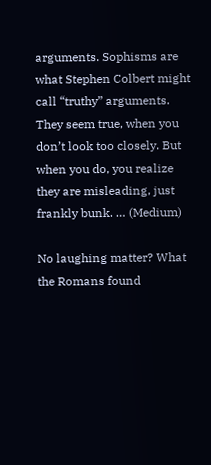arguments. Sophisms are what Stephen Colbert might call “truthy” arguments. They seem true, when you don’t look too closely. But when you do, you realize they are misleading, just frankly bunk. … (Medium)

No laughing matter? What the Romans found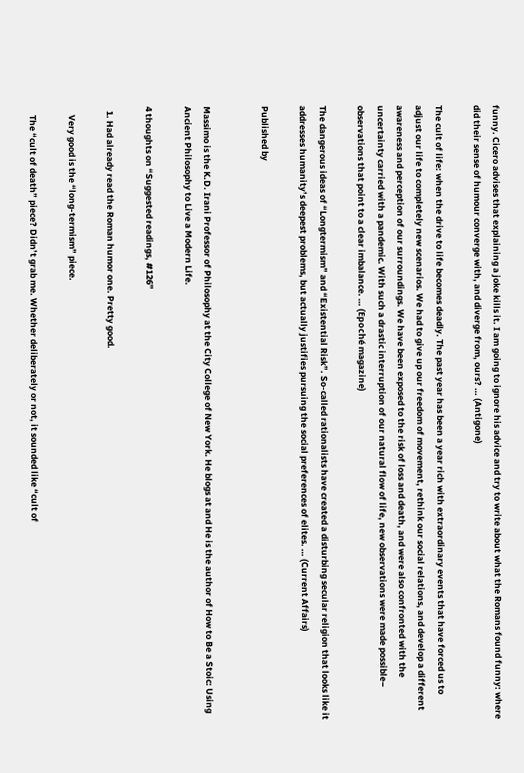funny. Cicero advises that explaining a joke kills it. I am going to ignore his advice and try to write about what the Romans found funny: where did their sense of humour converge with, and diverge from, ours? … (Antigone)

The cult of life: when the drive to life becomes deadly. The past year has been a year rich with extraordinary events that have forced us to adjust our life to completely new scenarios. We had to give up our freedom of movement, rethink our social relations, and develop a different awareness and perception of our surroundings. We have been exposed to the risk of loss and death, and were also confronted with the uncertainty carried with a pandemic. With such a drastic interruption of our natural flow of life, new observations were made possible– observations that point to a clear imbalance. … (Epoché magazine)

The dangerous ideas of “Longtermism” and “Existential Risk”. So-called rationalists have created a disturbing secular religion that looks like it addresses humanity’s deepest problems, but actually justifies pursuing the social preferences of elites. … (Current Affairs)

Published by


Massimo is the K.D. Irani Professor of Philosophy at the City College of New York. He blogs at and He is the author of How to Be a Stoic: Using Ancient Philosophy to Live a Modern Life.

4 thoughts on “Suggested readings, #126”

  1. Had already read the Roman humor one. Pretty good.

    Very good is the “long-termism” piece.

    The “cult of death” piece? Didn’t grab me. Whether deliberately or not, it sounded like “cult of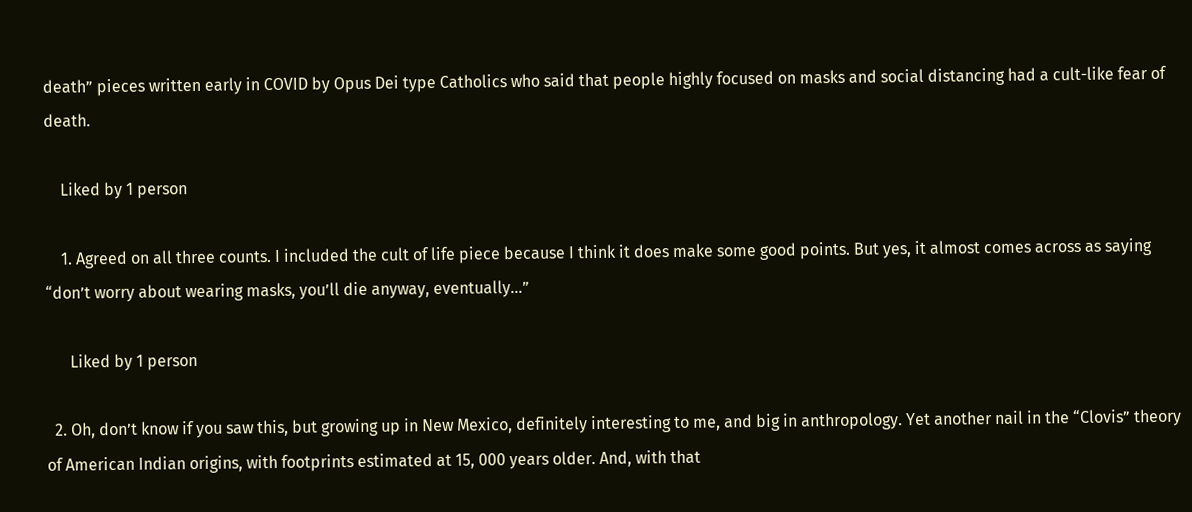death” pieces written early in COVID by Opus Dei type Catholics who said that people highly focused on masks and social distancing had a cult-like fear of death.

    Liked by 1 person

    1. Agreed on all three counts. I included the cult of life piece because I think it does make some good points. But yes, it almost comes across as saying “don’t worry about wearing masks, you’ll die anyway, eventually…”

      Liked by 1 person

  2. Oh, don’t know if you saw this, but growing up in New Mexico, definitely interesting to me, and big in anthropology. Yet another nail in the “Clovis” theory of American Indian origins, with footprints estimated at 15, 000 years older. And, with that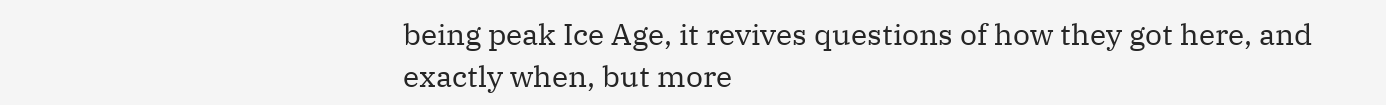being peak Ice Age, it revives questions of how they got here, and exactly when, but more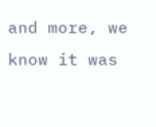and more, we know it was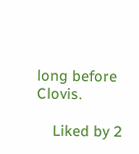long before Clovis.

    Liked by 2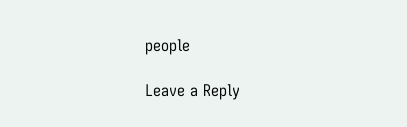people

Leave a Reply